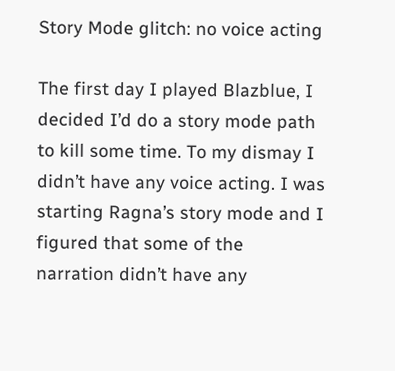Story Mode glitch: no voice acting

The first day I played Blazblue, I decided I’d do a story mode path to kill some time. To my dismay I didn’t have any voice acting. I was starting Ragna’s story mode and I figured that some of the narration didn’t have any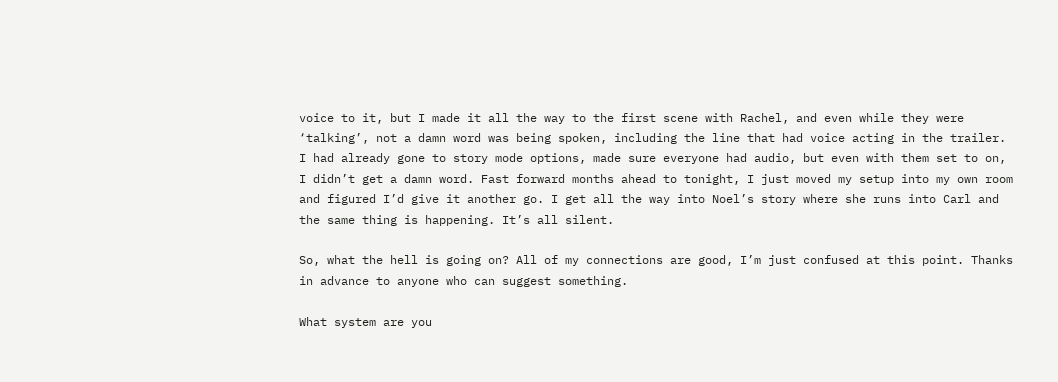voice to it, but I made it all the way to the first scene with Rachel, and even while they were ‘talking’, not a damn word was being spoken, including the line that had voice acting in the trailer. I had already gone to story mode options, made sure everyone had audio, but even with them set to on, I didn’t get a damn word. Fast forward months ahead to tonight, I just moved my setup into my own room and figured I’d give it another go. I get all the way into Noel’s story where she runs into Carl and the same thing is happening. It’s all silent.

So, what the hell is going on? All of my connections are good, I’m just confused at this point. Thanks in advance to anyone who can suggest something.

What system are you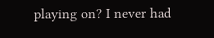playing on? I never had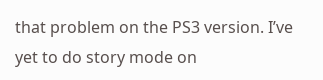that problem on the PS3 version. I’ve yet to do story mode on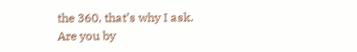the 360, that’s why I ask. Are you by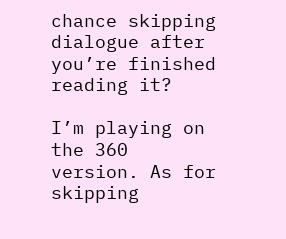chance skipping dialogue after you’re finished reading it?

I’m playing on the 360 version. As for skipping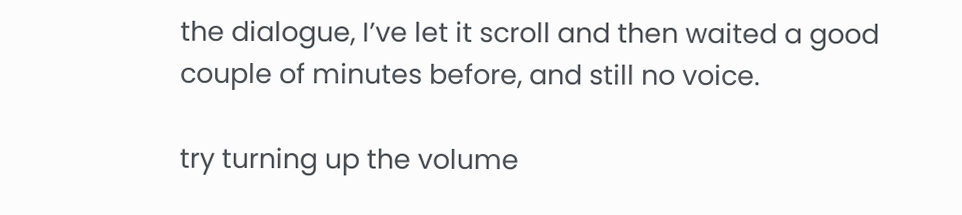the dialogue, I’ve let it scroll and then waited a good couple of minutes before, and still no voice.

try turning up the volume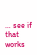… see if that works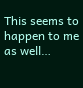This seems to happen to me as well…